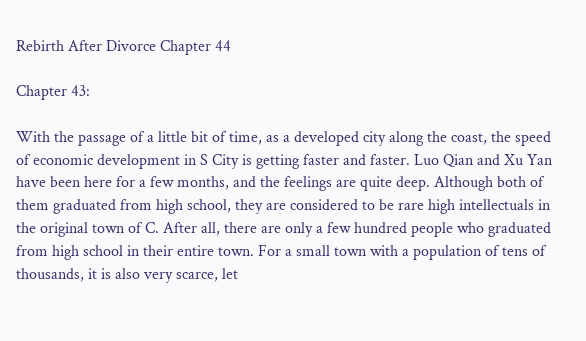Rebirth After Divorce Chapter 44

Chapter 43:

With the passage of a little bit of time, as a developed city along the coast, the speed of economic development in S City is getting faster and faster. Luo Qian and Xu Yan have been here for a few months, and the feelings are quite deep. Although both of them graduated from high school, they are considered to be rare high intellectuals in the original town of C. After all, there are only a few hundred people who graduated from high school in their entire town. For a small town with a population of tens of thousands, it is also very scarce, let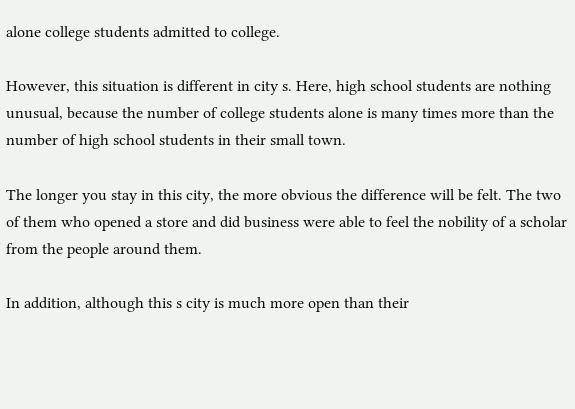alone college students admitted to college.

However, this situation is different in city s. Here, high school students are nothing unusual, because the number of college students alone is many times more than the number of high school students in their small town.

The longer you stay in this city, the more obvious the difference will be felt. The two of them who opened a store and did business were able to feel the nobility of a scholar from the people around them.

In addition, although this s city is much more open than their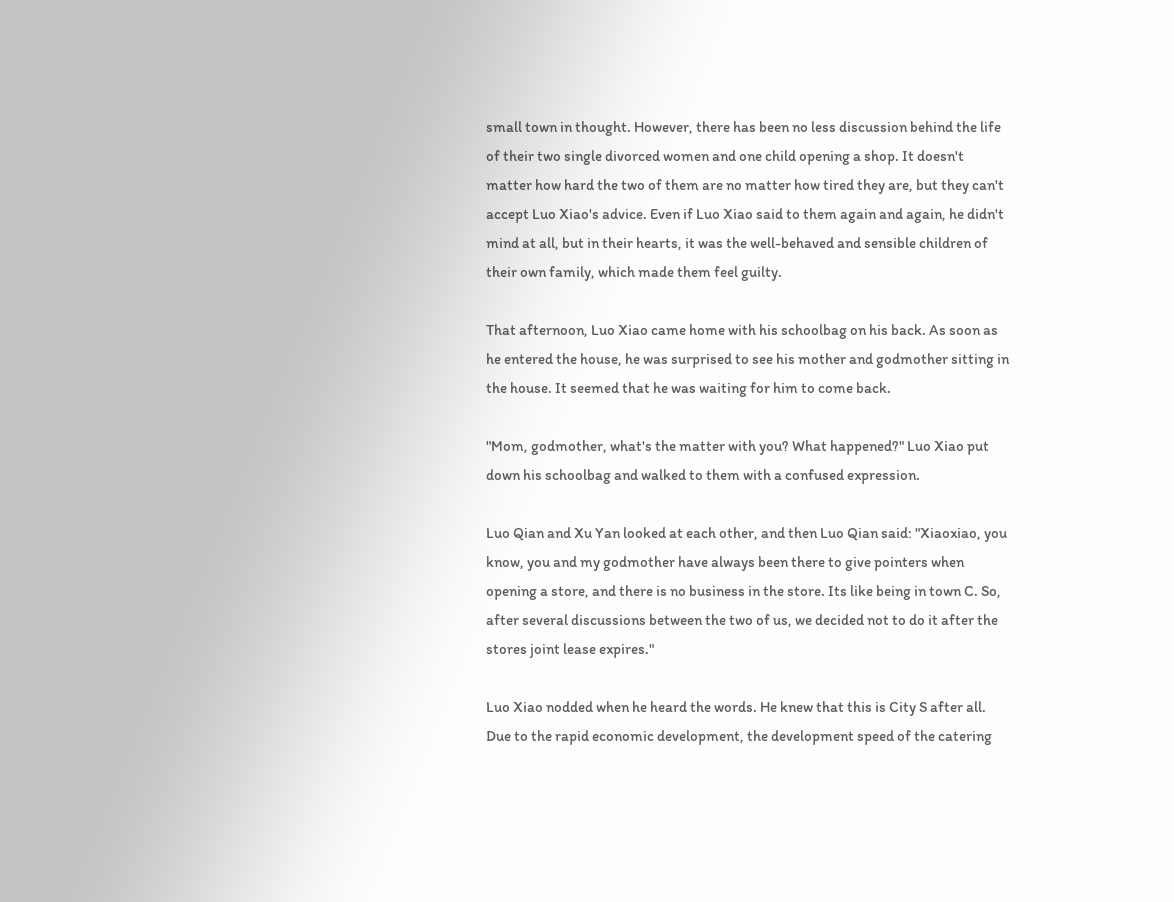small town in thought. However, there has been no less discussion behind the life of their two single divorced women and one child opening a shop. It doesn't matter how hard the two of them are no matter how tired they are, but they can't accept Luo Xiao's advice. Even if Luo Xiao said to them again and again, he didn't mind at all, but in their hearts, it was the well-behaved and sensible children of their own family, which made them feel guilty.

That afternoon, Luo Xiao came home with his schoolbag on his back. As soon as he entered the house, he was surprised to see his mother and godmother sitting in the house. It seemed that he was waiting for him to come back.

"Mom, godmother, what's the matter with you? What happened?" Luo Xiao put down his schoolbag and walked to them with a confused expression.

Luo Qian and Xu Yan looked at each other, and then Luo Qian said: "Xiaoxiao, you know, you and my godmother have always been there to give pointers when opening a store, and there is no business in the store. Its like being in town C. So, after several discussions between the two of us, we decided not to do it after the stores joint lease expires."

Luo Xiao nodded when he heard the words. He knew that this is City S after all. Due to the rapid economic development, the development speed of the catering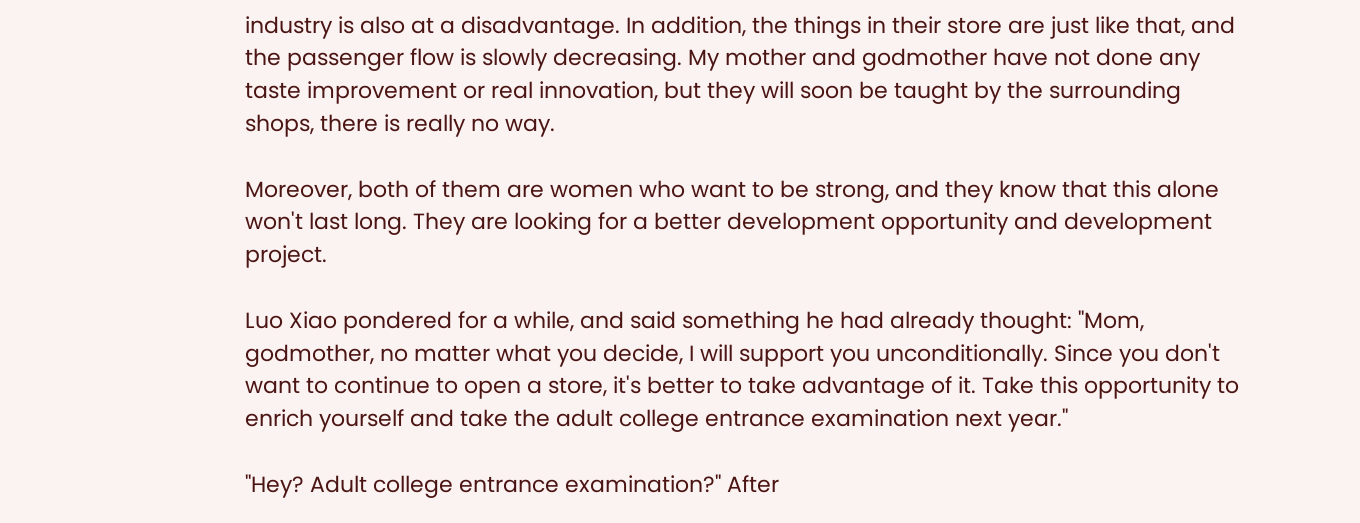industry is also at a disadvantage. In addition, the things in their store are just like that, and the passenger flow is slowly decreasing. My mother and godmother have not done any taste improvement or real innovation, but they will soon be taught by the surrounding shops, there is really no way.

Moreover, both of them are women who want to be strong, and they know that this alone won't last long. They are looking for a better development opportunity and development project.

Luo Xiao pondered for a while, and said something he had already thought: "Mom, godmother, no matter what you decide, I will support you unconditionally. Since you don't want to continue to open a store, it's better to take advantage of it. Take this opportunity to enrich yourself and take the adult college entrance examination next year."

"Hey? Adult college entrance examination?" After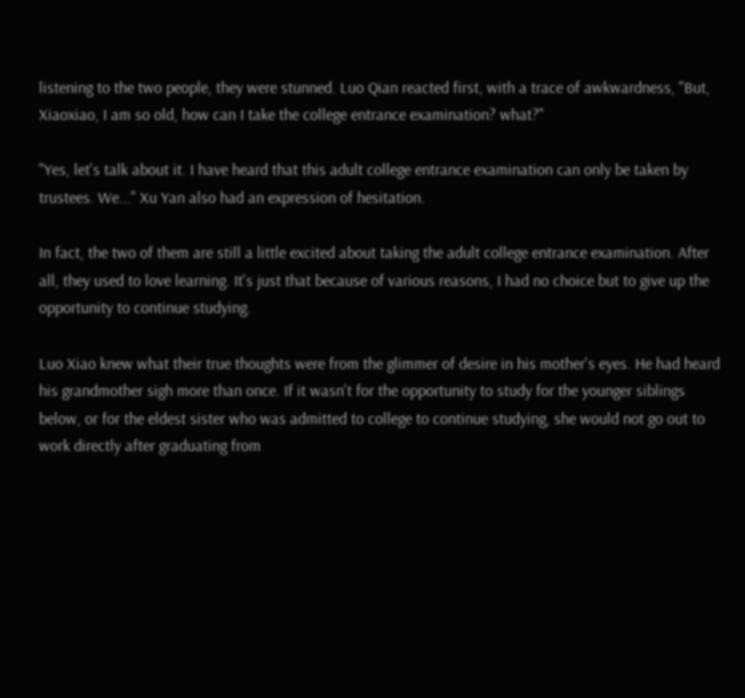listening to the two people, they were stunned. Luo Qian reacted first, with a trace of awkwardness, "But, Xiaoxiao, I am so old, how can I take the college entrance examination? what?"

"Yes, let's talk about it. I have heard that this adult college entrance examination can only be taken by trustees. We..." Xu Yan also had an expression of hesitation.

In fact, the two of them are still a little excited about taking the adult college entrance examination. After all, they used to love learning. It's just that because of various reasons, I had no choice but to give up the opportunity to continue studying.

Luo Xiao knew what their true thoughts were from the glimmer of desire in his mother's eyes. He had heard his grandmother sigh more than once. If it wasn't for the opportunity to study for the younger siblings below, or for the eldest sister who was admitted to college to continue studying, she would not go out to work directly after graduating from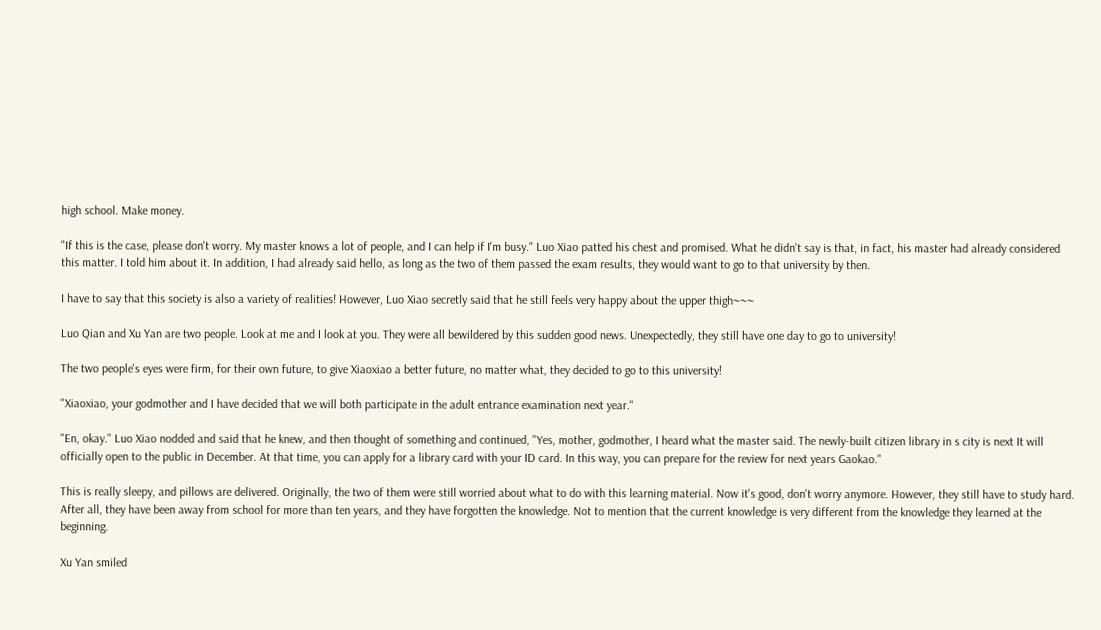high school. Make money.

"If this is the case, please don't worry. My master knows a lot of people, and I can help if I'm busy." Luo Xiao patted his chest and promised. What he didn't say is that, in fact, his master had already considered this matter. I told him about it. In addition, I had already said hello, as long as the two of them passed the exam results, they would want to go to that university by then.

I have to say that this society is also a variety of realities! However, Luo Xiao secretly said that he still feels very happy about the upper thigh~~~

Luo Qian and Xu Yan are two people. Look at me and I look at you. They were all bewildered by this sudden good news. Unexpectedly, they still have one day to go to university!

The two people's eyes were firm, for their own future, to give Xiaoxiao a better future, no matter what, they decided to go to this university!

"Xiaoxiao, your godmother and I have decided that we will both participate in the adult entrance examination next year."

"En, okay." Luo Xiao nodded and said that he knew, and then thought of something and continued, "Yes, mother, godmother, I heard what the master said. The newly-built citizen library in s city is next It will officially open to the public in December. At that time, you can apply for a library card with your ID card. In this way, you can prepare for the review for next years Gaokao."

This is really sleepy, and pillows are delivered. Originally, the two of them were still worried about what to do with this learning material. Now it's good, don't worry anymore. However, they still have to study hard. After all, they have been away from school for more than ten years, and they have forgotten the knowledge. Not to mention that the current knowledge is very different from the knowledge they learned at the beginning.

Xu Yan smiled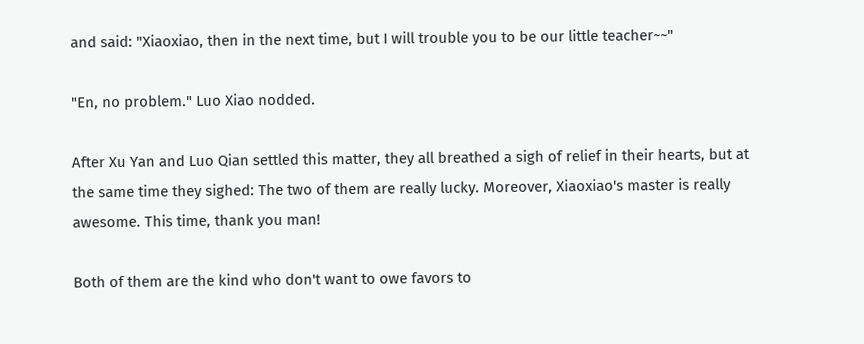and said: "Xiaoxiao, then in the next time, but I will trouble you to be our little teacher~~"

"En, no problem." Luo Xiao nodded.

After Xu Yan and Luo Qian settled this matter, they all breathed a sigh of relief in their hearts, but at the same time they sighed: The two of them are really lucky. Moreover, Xiaoxiao's master is really awesome. This time, thank you man!

Both of them are the kind who don't want to owe favors to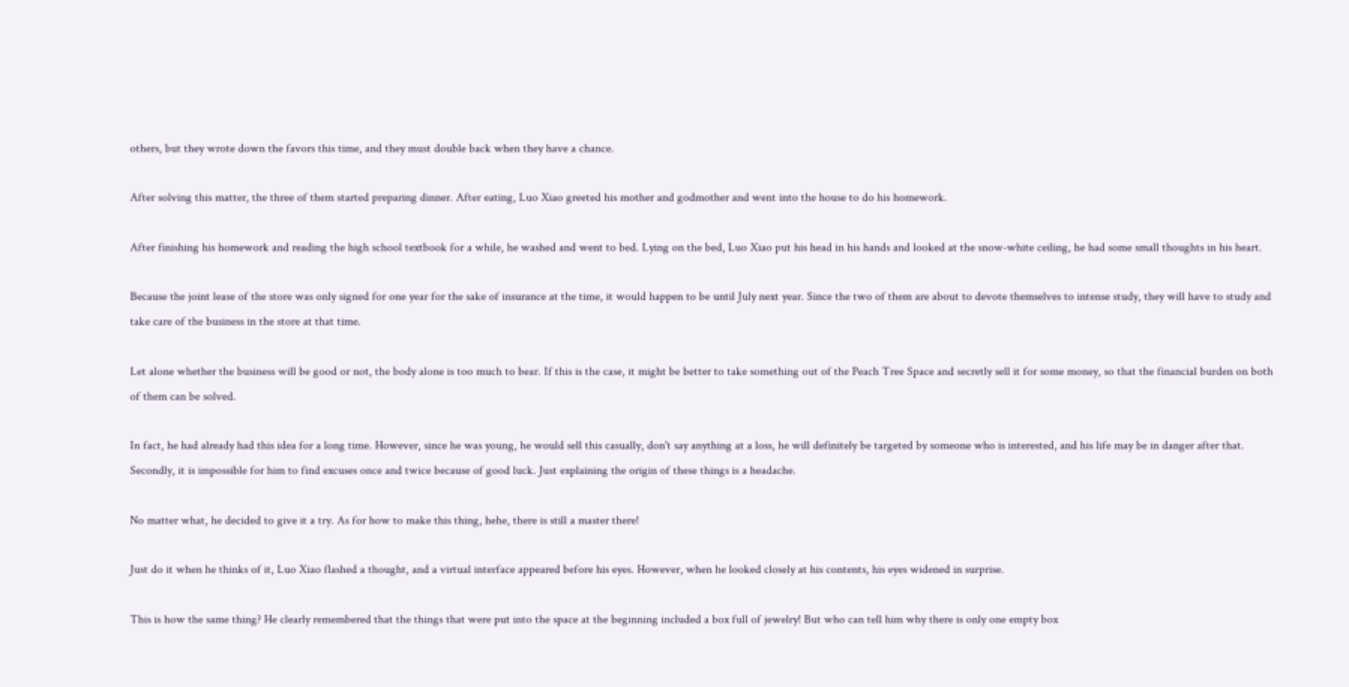others, but they wrote down the favors this time, and they must double back when they have a chance.

After solving this matter, the three of them started preparing dinner. After eating, Luo Xiao greeted his mother and godmother and went into the house to do his homework.

After finishing his homework and reading the high school textbook for a while, he washed and went to bed. Lying on the bed, Luo Xiao put his head in his hands and looked at the snow-white ceiling, he had some small thoughts in his heart.

Because the joint lease of the store was only signed for one year for the sake of insurance at the time, it would happen to be until July next year. Since the two of them are about to devote themselves to intense study, they will have to study and take care of the business in the store at that time.

Let alone whether the business will be good or not, the body alone is too much to bear. If this is the case, it might be better to take something out of the Peach Tree Space and secretly sell it for some money, so that the financial burden on both of them can be solved.

In fact, he had already had this idea for a long time. However, since he was young, he would sell this casually, don't say anything at a loss, he will definitely be targeted by someone who is interested, and his life may be in danger after that. Secondly, it is impossible for him to find excuses once and twice because of good luck. Just explaining the origin of these things is a headache.

No matter what, he decided to give it a try. As for how to make this thing, hehe, there is still a master there!

Just do it when he thinks of it, Luo Xiao flashed a thought, and a virtual interface appeared before his eyes. However, when he looked closely at his contents, his eyes widened in surprise.

This is how the same thing? He clearly remembered that the things that were put into the space at the beginning included a box full of jewelry! But who can tell him why there is only one empty box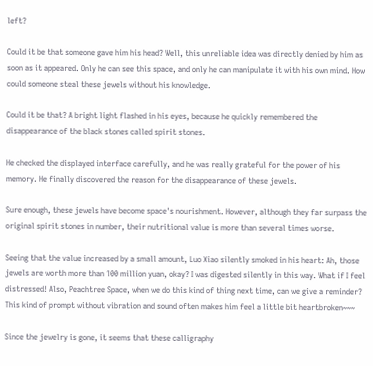left?

Could it be that someone gave him his head? Well, this unreliable idea was directly denied by him as soon as it appeared. Only he can see this space, and only he can manipulate it with his own mind. How could someone steal these jewels without his knowledge.

Could it be that? A bright light flashed in his eyes, because he quickly remembered the disappearance of the black stones called spirit stones.

He checked the displayed interface carefully, and he was really grateful for the power of his memory. He finally discovered the reason for the disappearance of these jewels.

Sure enough, these jewels have become space's nourishment. However, although they far surpass the original spirit stones in number, their nutritional value is more than several times worse.

Seeing that the value increased by a small amount, Luo Xiao silently smoked in his heart: Ah, those jewels are worth more than 100 million yuan, okay? I was digested silently in this way. What if I feel distressed! Also, Peachtree Space, when we do this kind of thing next time, can we give a reminder? This kind of prompt without vibration and sound often makes him feel a little bit heartbroken~~~

Since the jewelry is gone, it seems that these calligraphy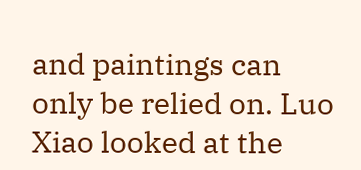and paintings can only be relied on. Luo Xiao looked at the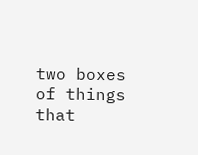two boxes of things that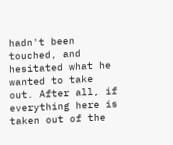hadn't been touched, and hesitated what he wanted to take out. After all, if everything here is taken out of the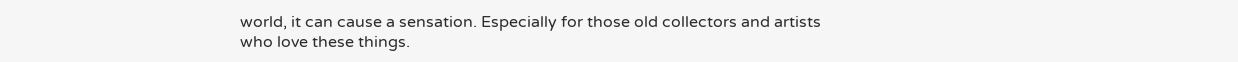world, it can cause a sensation. Especially for those old collectors and artists who love these things.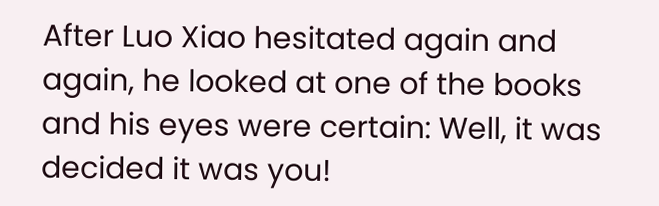After Luo Xiao hesitated again and again, he looked at one of the books and his eyes were certain: Well, it was decided it was you!